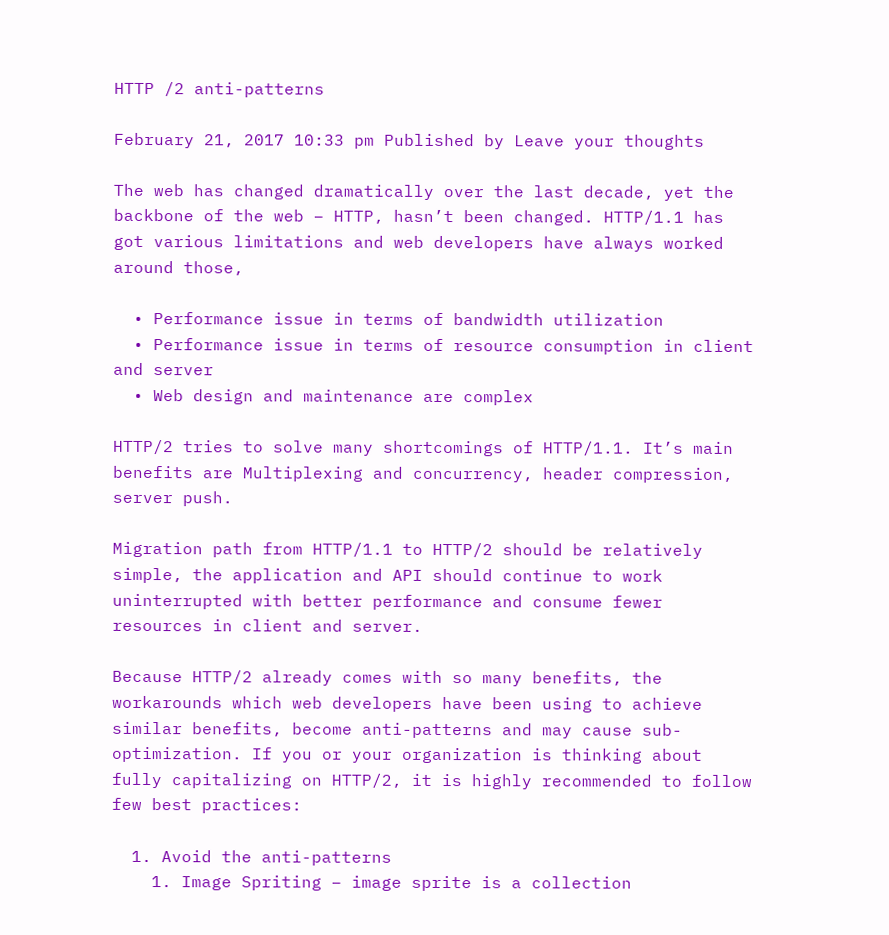HTTP /2 anti-patterns

February 21, 2017 10:33 pm Published by Leave your thoughts

The web has changed dramatically over the last decade, yet the backbone of the web – HTTP, hasn’t been changed. HTTP/1.1 has got various limitations and web developers have always worked around those,

  • Performance issue in terms of bandwidth utilization
  • Performance issue in terms of resource consumption in client and server
  • Web design and maintenance are complex

HTTP/2 tries to solve many shortcomings of HTTP/1.1. It’s main benefits are Multiplexing and concurrency, header compression, server push.

Migration path from HTTP/1.1 to HTTP/2 should be relatively simple, the application and API should continue to work uninterrupted with better performance and consume fewer resources in client and server.

Because HTTP/2 already comes with so many benefits, the workarounds which web developers have been using to achieve similar benefits, become anti-patterns and may cause sub-optimization. If you or your organization is thinking about fully capitalizing on HTTP/2, it is highly recommended to follow few best practices:

  1. Avoid the anti-patterns
    1. Image Spriting – image sprite is a collection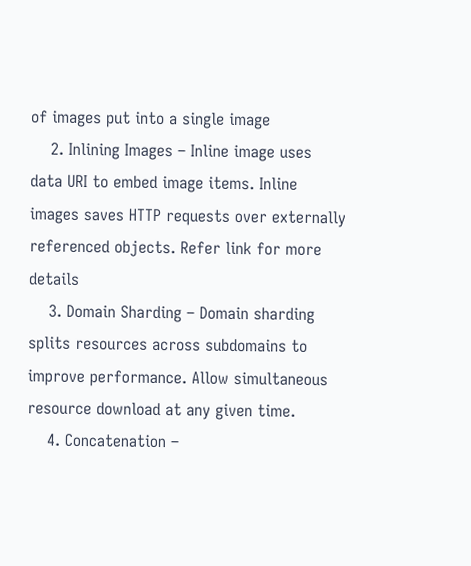of images put into a single image
    2. Inlining Images – Inline image uses data URI to embed image items. Inline images saves HTTP requests over externally referenced objects. Refer link for more details
    3. Domain Sharding – Domain sharding splits resources across subdomains to improve performance. Allow simultaneous resource download at any given time.
    4. Concatenation –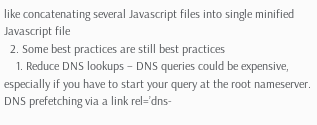like concatenating several Javascript files into single minified Javascript file
  2. Some best practices are still best practices
    1. Reduce DNS lookups – DNS queries could be expensive, especially if you have to start your query at the root nameserver. DNS prefetching via a link rel=’dns-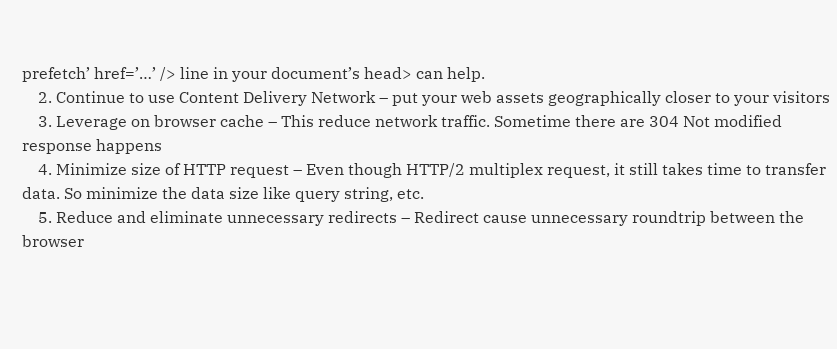prefetch’ href=’…’ /> line in your document’s head> can help.
    2. Continue to use Content Delivery Network – put your web assets geographically closer to your visitors
    3. Leverage on browser cache – This reduce network traffic. Sometime there are 304 Not modified response happens
    4. Minimize size of HTTP request – Even though HTTP/2 multiplex request, it still takes time to transfer data. So minimize the data size like query string, etc.
    5. Reduce and eliminate unnecessary redirects – Redirect cause unnecessary roundtrip between the browser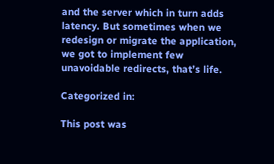and the server which in turn adds latency. But sometimes when we redesign or migrate the application, we got to implement few unavoidable redirects, that’s life.

Categorized in:

This post was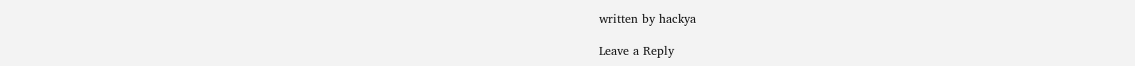written by hackya

Leave a Reply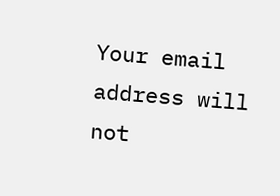Your email address will not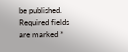be published. Required fields are marked *